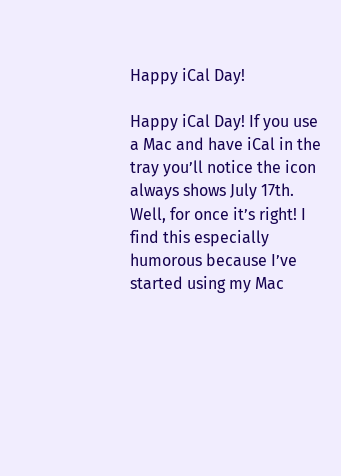Happy iCal Day!

Happy iCal Day! If you use a Mac and have iCal in the tray you’ll notice the icon always shows July 17th. Well, for once it’s right! I find this especially humorous because I’ve started using my Mac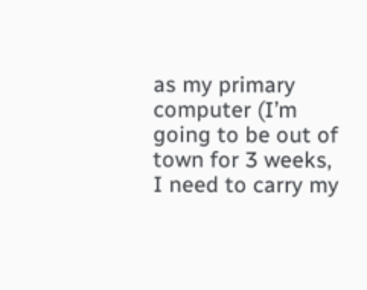as my primary computer (I’m going to be out of town for 3 weeks, I need to carry my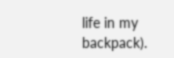life in my backpack).